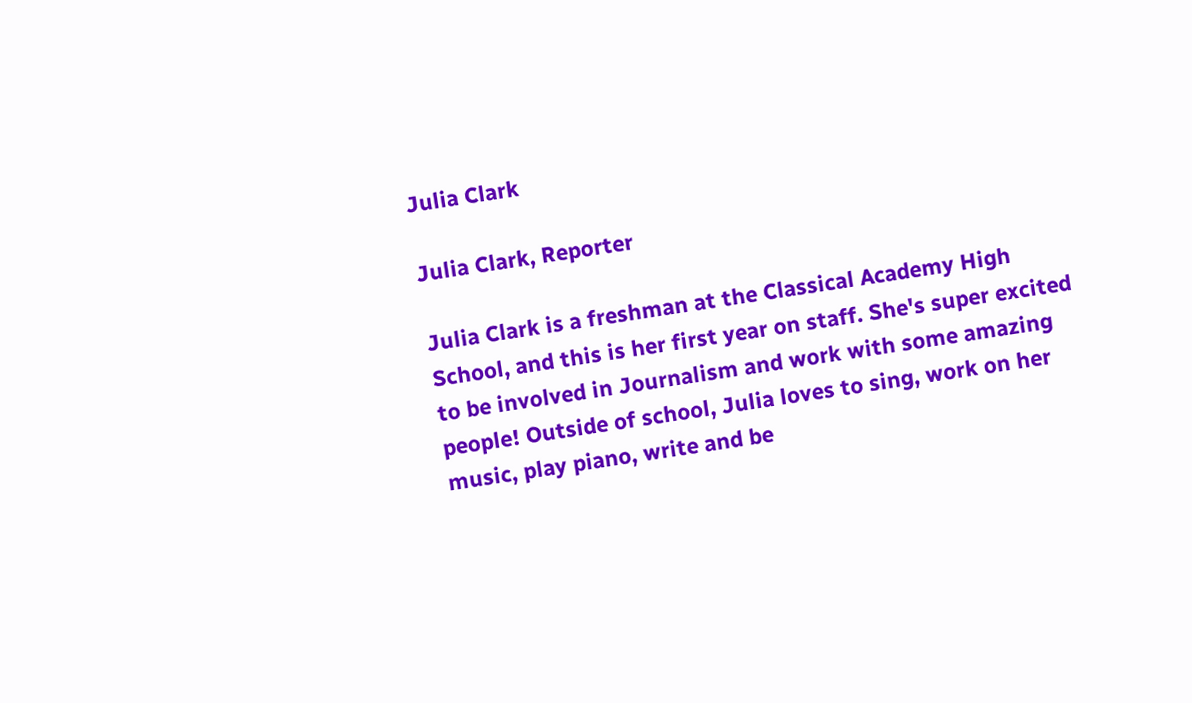Julia Clark

Julia Clark, Reporter

Julia Clark is a freshman at the Classical Academy High School, and this is her first year on staff. She's super excited to be involved in Journalism and work with some amazing people! Outside of school, Julia loves to sing, work on her music, play piano, write and be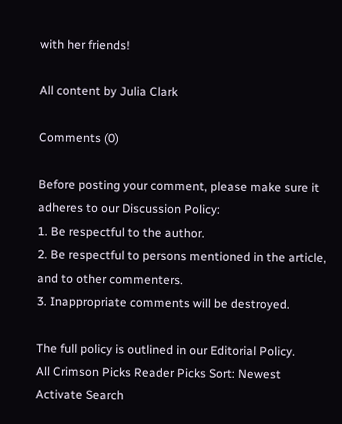with her friends!

All content by Julia Clark

Comments (0)

Before posting your comment, please make sure it adheres to our Discussion Policy:
1. Be respectful to the author.
2. Be respectful to persons mentioned in the article, and to other commenters.
3. Inappropriate comments will be destroyed.

The full policy is outlined in our Editorial Policy.
All Crimson Picks Reader Picks Sort: Newest
Activate Search